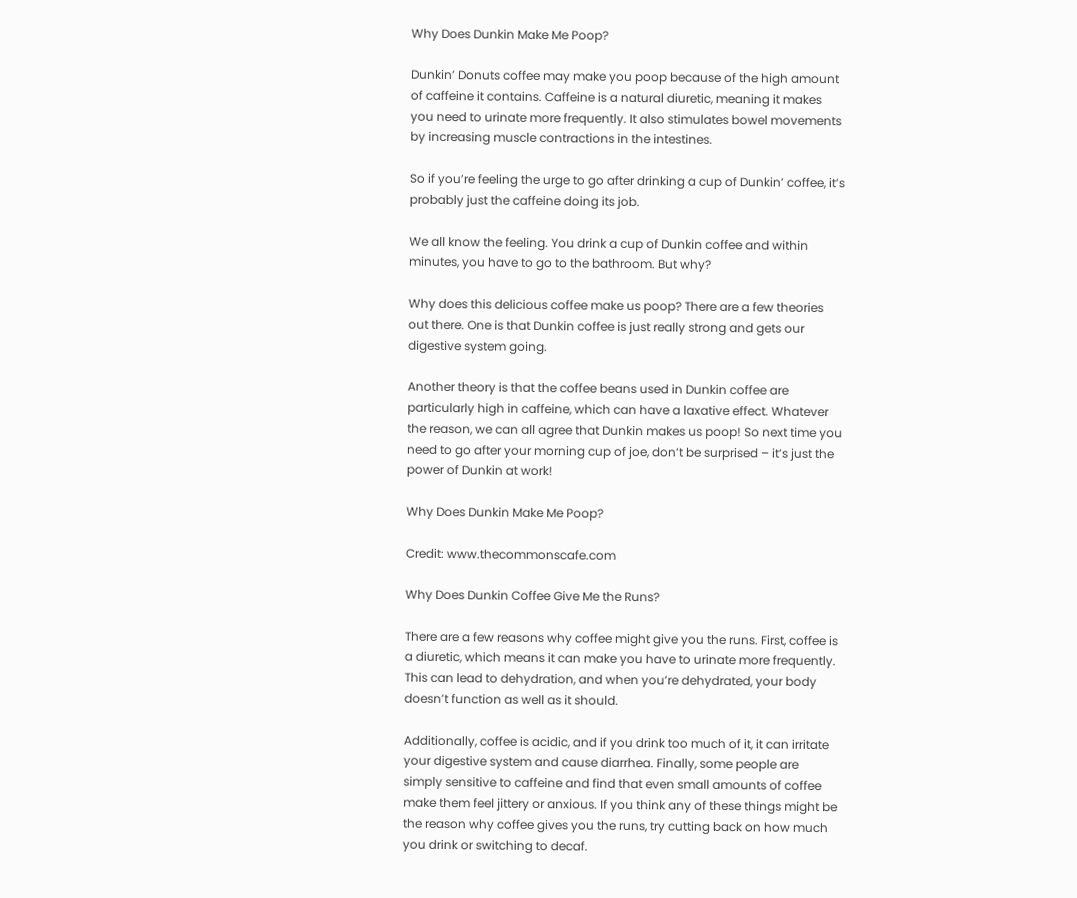Why Does Dunkin Make Me Poop?

Dunkin’ Donuts coffee may make you poop because of the high amount of caffeine it contains. Caffeine is a natural diuretic, meaning it makes you need to urinate more frequently. It also stimulates bowel movements by increasing muscle contractions in the intestines.

So if you’re feeling the urge to go after drinking a cup of Dunkin’ coffee, it’s probably just the caffeine doing its job.

We all know the feeling. You drink a cup of Dunkin coffee and within minutes, you have to go to the bathroom. But why?

Why does this delicious coffee make us poop? There are a few theories out there. One is that Dunkin coffee is just really strong and gets our digestive system going.

Another theory is that the coffee beans used in Dunkin coffee are particularly high in caffeine, which can have a laxative effect. Whatever the reason, we can all agree that Dunkin makes us poop! So next time you need to go after your morning cup of joe, don’t be surprised – it’s just the power of Dunkin at work!

Why Does Dunkin Make Me Poop?

Credit: www.thecommonscafe.com

Why Does Dunkin Coffee Give Me the Runs?

There are a few reasons why coffee might give you the runs. First, coffee is a diuretic, which means it can make you have to urinate more frequently. This can lead to dehydration, and when you’re dehydrated, your body doesn’t function as well as it should.

Additionally, coffee is acidic, and if you drink too much of it, it can irritate your digestive system and cause diarrhea. Finally, some people are simply sensitive to caffeine and find that even small amounts of coffee make them feel jittery or anxious. If you think any of these things might be the reason why coffee gives you the runs, try cutting back on how much you drink or switching to decaf.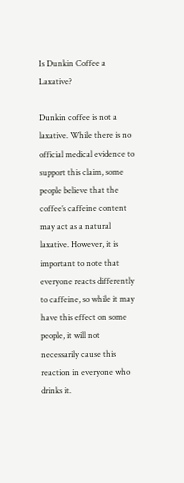Is Dunkin Coffee a Laxative?

Dunkin coffee is not a laxative. While there is no official medical evidence to support this claim, some people believe that the coffee’s caffeine content may act as a natural laxative. However, it is important to note that everyone reacts differently to caffeine, so while it may have this effect on some people, it will not necessarily cause this reaction in everyone who drinks it.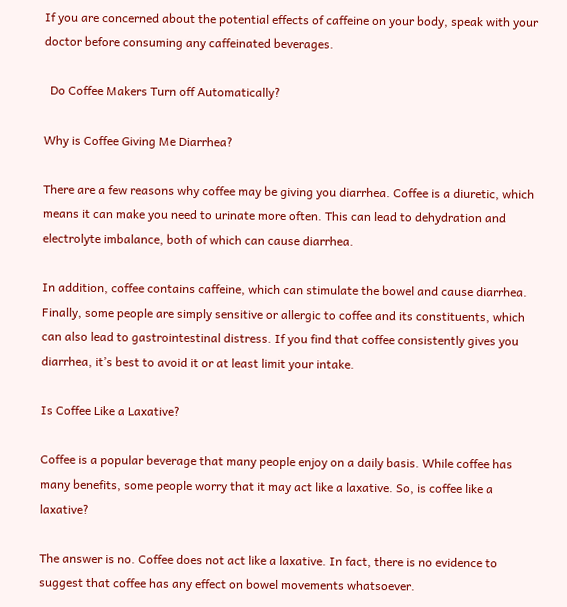If you are concerned about the potential effects of caffeine on your body, speak with your doctor before consuming any caffeinated beverages.

  Do Coffee Makers Turn off Automatically?

Why is Coffee Giving Me Diarrhea?

There are a few reasons why coffee may be giving you diarrhea. Coffee is a diuretic, which means it can make you need to urinate more often. This can lead to dehydration and electrolyte imbalance, both of which can cause diarrhea.

In addition, coffee contains caffeine, which can stimulate the bowel and cause diarrhea. Finally, some people are simply sensitive or allergic to coffee and its constituents, which can also lead to gastrointestinal distress. If you find that coffee consistently gives you diarrhea, it’s best to avoid it or at least limit your intake.

Is Coffee Like a Laxative?

Coffee is a popular beverage that many people enjoy on a daily basis. While coffee has many benefits, some people worry that it may act like a laxative. So, is coffee like a laxative?

The answer is no. Coffee does not act like a laxative. In fact, there is no evidence to suggest that coffee has any effect on bowel movements whatsoever.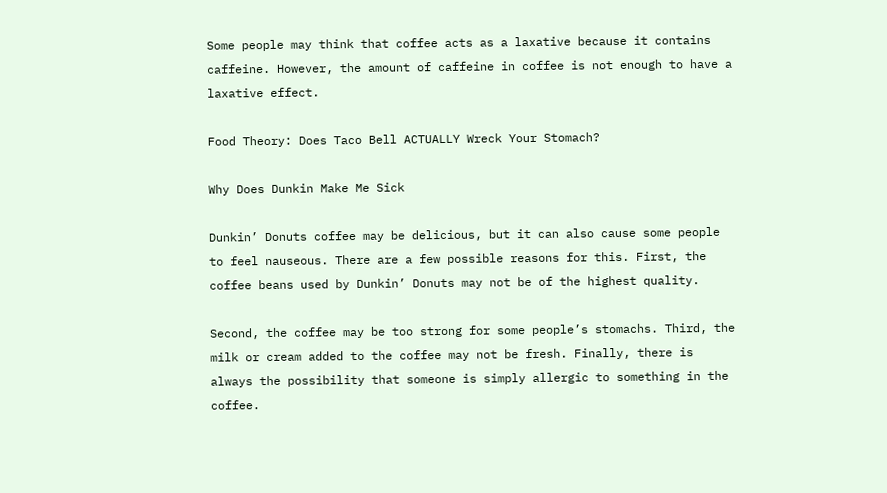Some people may think that coffee acts as a laxative because it contains caffeine. However, the amount of caffeine in coffee is not enough to have a laxative effect.

Food Theory: Does Taco Bell ACTUALLY Wreck Your Stomach?

Why Does Dunkin Make Me Sick

Dunkin’ Donuts coffee may be delicious, but it can also cause some people to feel nauseous. There are a few possible reasons for this. First, the coffee beans used by Dunkin’ Donuts may not be of the highest quality.

Second, the coffee may be too strong for some people’s stomachs. Third, the milk or cream added to the coffee may not be fresh. Finally, there is always the possibility that someone is simply allergic to something in the coffee.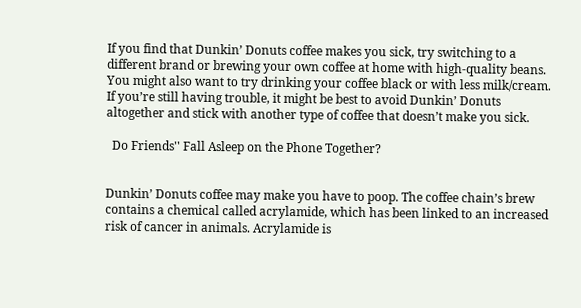If you find that Dunkin’ Donuts coffee makes you sick, try switching to a different brand or brewing your own coffee at home with high-quality beans. You might also want to try drinking your coffee black or with less milk/cream. If you’re still having trouble, it might be best to avoid Dunkin’ Donuts altogether and stick with another type of coffee that doesn’t make you sick.

  Do Friends'' Fall Asleep on the Phone Together?


Dunkin’ Donuts coffee may make you have to poop. The coffee chain’s brew contains a chemical called acrylamide, which has been linked to an increased risk of cancer in animals. Acrylamide is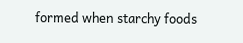formed when starchy foods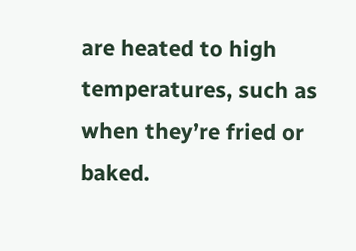are heated to high temperatures, such as when they’re fried or baked.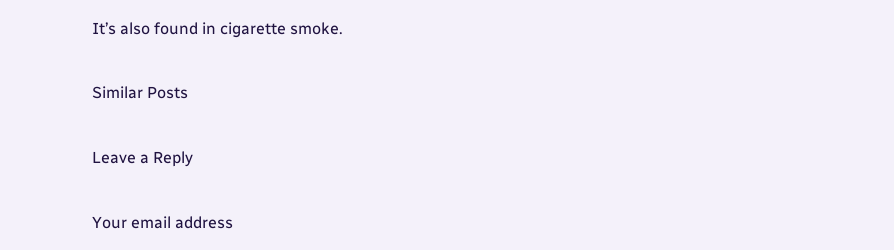It’s also found in cigarette smoke.

Similar Posts

Leave a Reply

Your email address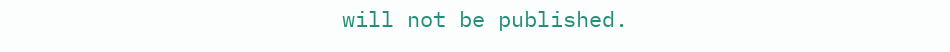will not be published.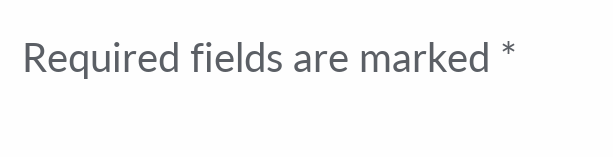Required fields are marked *